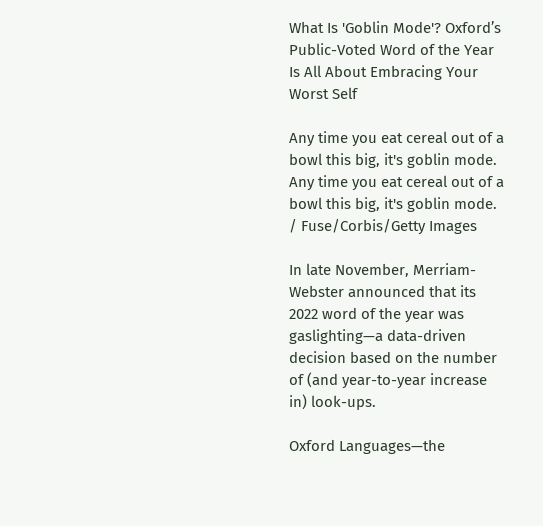What Is 'Goblin Mode'? Oxford’s Public-Voted Word of the Year Is All About Embracing Your Worst Self

Any time you eat cereal out of a bowl this big, it's goblin mode.
Any time you eat cereal out of a bowl this big, it's goblin mode. / Fuse/Corbis/Getty Images

In late November, Merriam-Webster announced that its 2022 word of the year was gaslighting—a data-driven decision based on the number of (and year-to-year increase in) look-ups.

Oxford Languages—the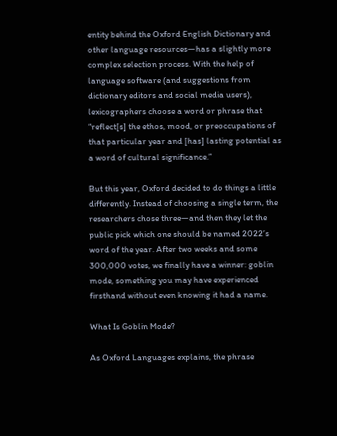entity behind the Oxford English Dictionary and other language resources—has a slightly more complex selection process. With the help of language software (and suggestions from dictionary editors and social media users), lexicographers choose a word or phrase that “reflect[s] the ethos, mood, or preoccupations of that particular year and [has] lasting potential as a word of cultural significance.”

But this year, Oxford decided to do things a little differently. Instead of choosing a single term, the researchers chose three—and then they let the public pick which one should be named 2022’s word of the year. After two weeks and some 300,000 votes, we finally have a winner: goblin mode, something you may have experienced firsthand without even knowing it had a name.

What Is Goblin Mode?

As Oxford Languages explains, the phrase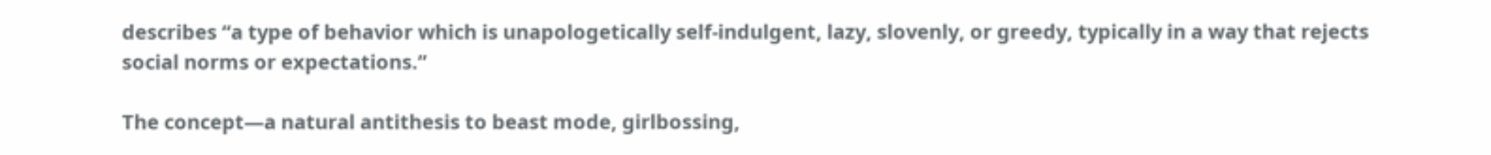describes “a type of behavior which is unapologetically self-indulgent, lazy, slovenly, or greedy, typically in a way that rejects social norms or expectations.”

The concept—a natural antithesis to beast mode, girlbossing,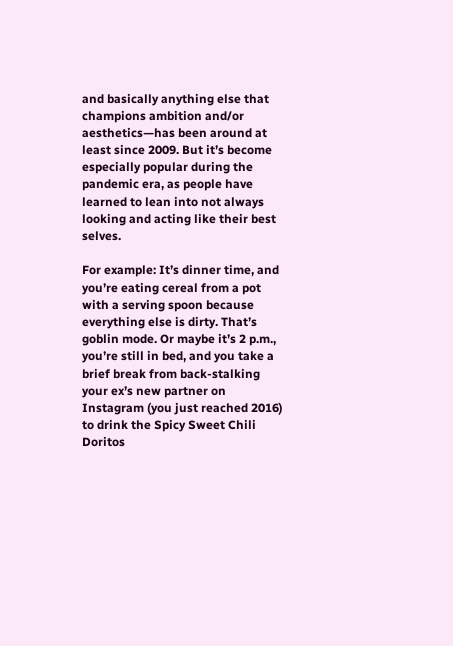and basically anything else that champions ambition and/or aesthetics—has been around at least since 2009. But it’s become especially popular during the pandemic era, as people have learned to lean into not always looking and acting like their best selves.

For example: It’s dinner time, and you’re eating cereal from a pot with a serving spoon because everything else is dirty. That’s goblin mode. Or maybe it’s 2 p.m., you’re still in bed, and you take a brief break from back-stalking your ex’s new partner on Instagram (you just reached 2016) to drink the Spicy Sweet Chili Doritos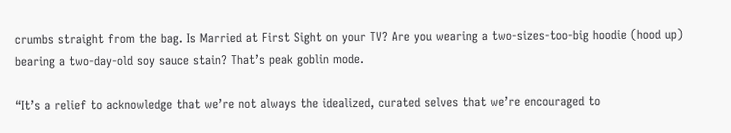crumbs straight from the bag. Is Married at First Sight on your TV? Are you wearing a two-sizes-too-big hoodie (hood up) bearing a two-day-old soy sauce stain? That’s peak goblin mode.

“It’s a relief to acknowledge that we’re not always the idealized, curated selves that we’re encouraged to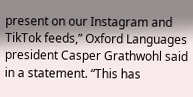present on our Instagram and TikTok feeds,” Oxford Languages president Casper Grathwohl said in a statement. “This has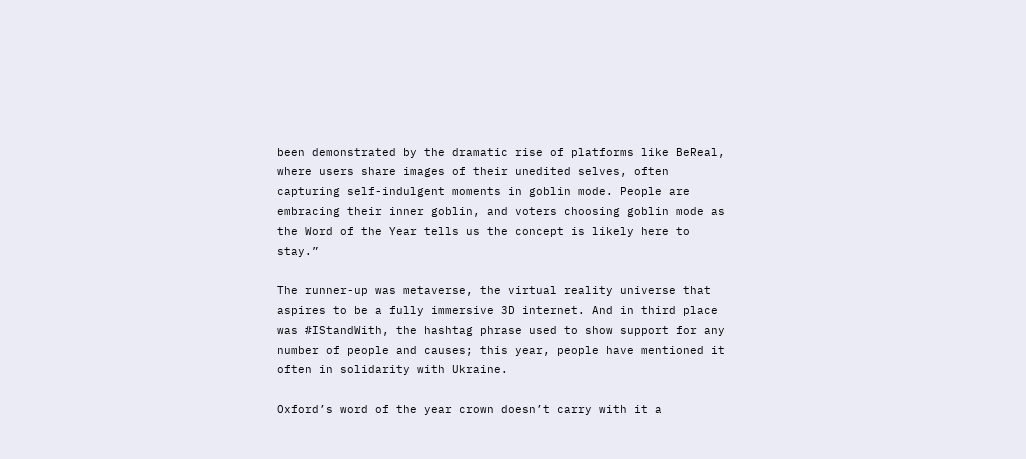been demonstrated by the dramatic rise of platforms like BeReal, where users share images of their unedited selves, often capturing self-indulgent moments in goblin mode. People are embracing their inner goblin, and voters choosing goblin mode as the Word of the Year tells us the concept is likely here to stay.”

The runner-up was metaverse, the virtual reality universe that aspires to be a fully immersive 3D internet. And in third place was #IStandWith, the hashtag phrase used to show support for any number of people and causes; this year, people have mentioned it often in solidarity with Ukraine.

Oxford’s word of the year crown doesn’t carry with it a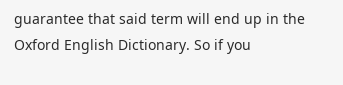guarantee that said term will end up in the Oxford English Dictionary. So if you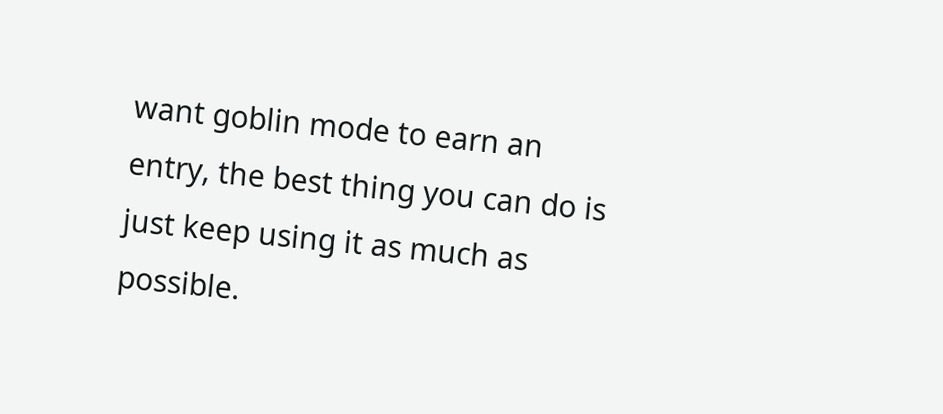want goblin mode to earn an entry, the best thing you can do is just keep using it as much as possible.